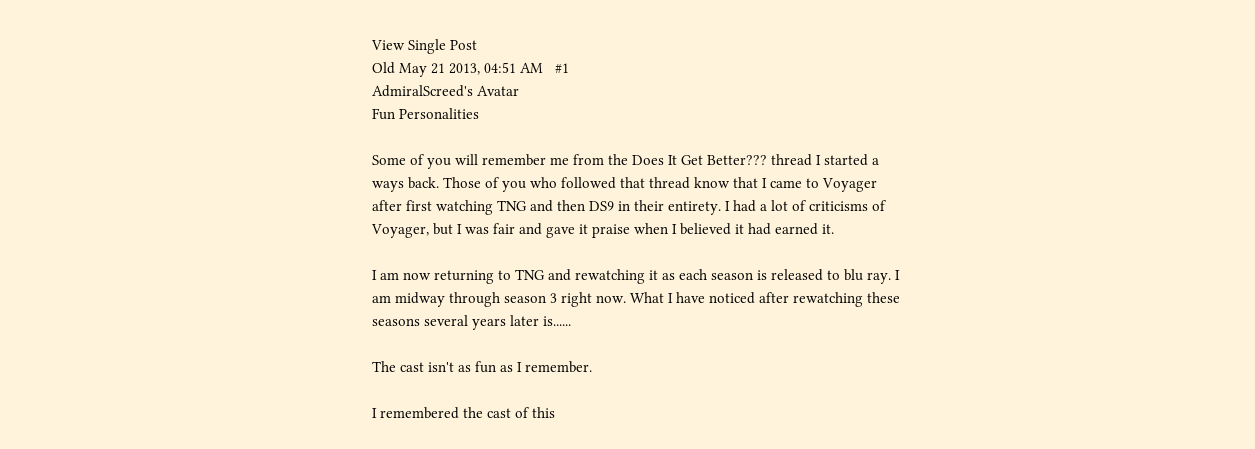View Single Post
Old May 21 2013, 04:51 AM   #1
AdmiralScreed's Avatar
Fun Personalities

Some of you will remember me from the Does It Get Better??? thread I started a ways back. Those of you who followed that thread know that I came to Voyager after first watching TNG and then DS9 in their entirety. I had a lot of criticisms of Voyager, but I was fair and gave it praise when I believed it had earned it.

I am now returning to TNG and rewatching it as each season is released to blu ray. I am midway through season 3 right now. What I have noticed after rewatching these seasons several years later is......

The cast isn't as fun as I remember.

I remembered the cast of this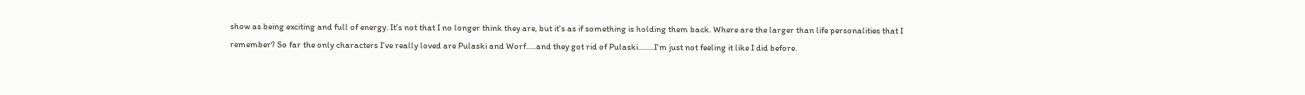show as being exciting and full of energy. It's not that I no longer think they are, but it's as if something is holding them back. Where are the larger than life personalities that I remember? So far the only characters I've really loved are Pulaski and Worf.....and they got rid of Pulaski........I'm just not feeling it like I did before.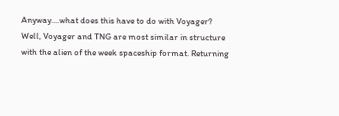Anyway....what does this have to do with Voyager? Well, Voyager and TNG are most similar in structure with the alien of the week spaceship format. Returning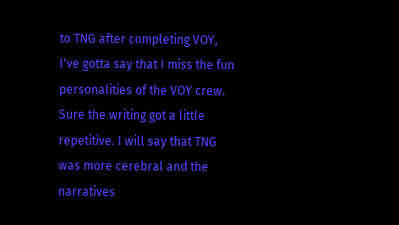to TNG after completing VOY, I've gotta say that I miss the fun personalities of the VOY crew. Sure the writing got a little repetitive. I will say that TNG was more cerebral and the narratives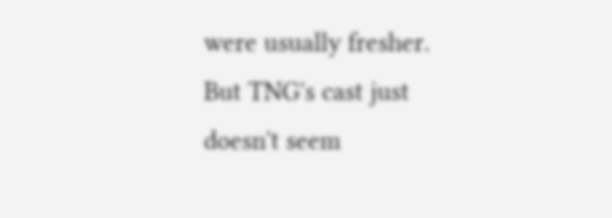were usually fresher. But TNG's cast just doesn't seem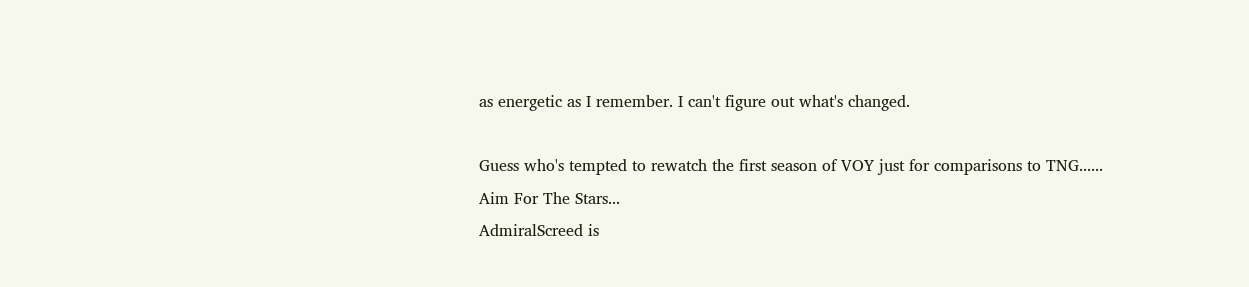as energetic as I remember. I can't figure out what's changed.

Guess who's tempted to rewatch the first season of VOY just for comparisons to TNG......
Aim For The Stars...
AdmiralScreed is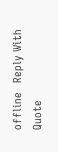offline   Reply With Quote